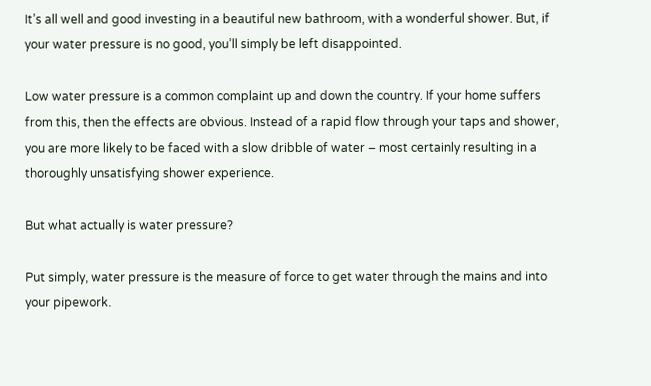It’s all well and good investing in a beautiful new bathroom, with a wonderful shower. But, if your water pressure is no good, you’ll simply be left disappointed.

Low water pressure is a common complaint up and down the country. If your home suffers from this, then the effects are obvious. Instead of a rapid flow through your taps and shower, you are more likely to be faced with a slow dribble of water – most certainly resulting in a thoroughly unsatisfying shower experience.

But what actually is water pressure?

Put simply, water pressure is the measure of force to get water through the mains and into your pipework.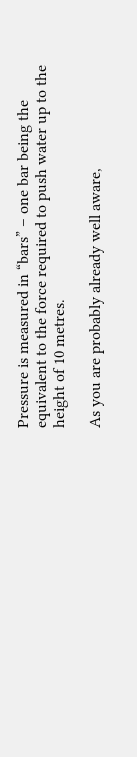Pressure is measured in “bars” – one bar being the equivalent to the force required to push water up to the height of 10 metres.

As you are probably already well aware,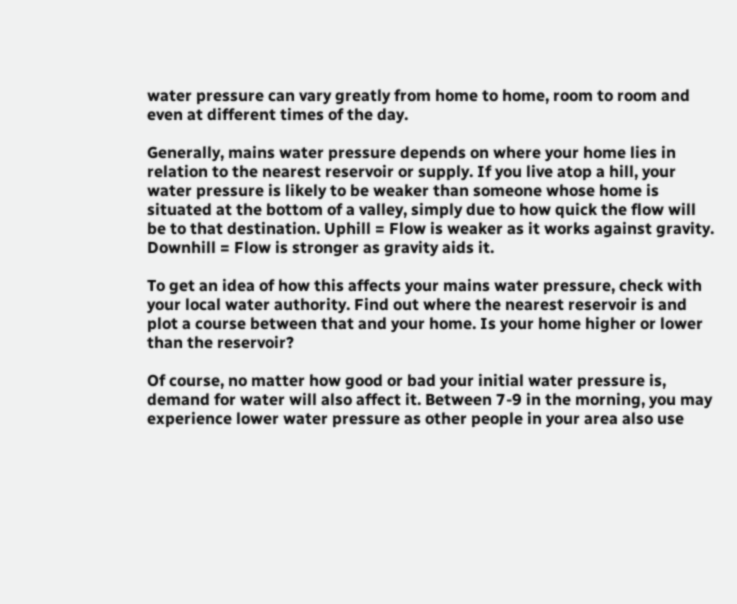water pressure can vary greatly from home to home, room to room and even at different times of the day.

Generally, mains water pressure depends on where your home lies in relation to the nearest reservoir or supply. If you live atop a hill, your water pressure is likely to be weaker than someone whose home is situated at the bottom of a valley, simply due to how quick the flow will be to that destination. Uphill = Flow is weaker as it works against gravity. Downhill = Flow is stronger as gravity aids it.

To get an idea of how this affects your mains water pressure, check with your local water authority. Find out where the nearest reservoir is and plot a course between that and your home. Is your home higher or lower than the reservoir?

Of course, no matter how good or bad your initial water pressure is, demand for water will also affect it. Between 7-9 in the morning, you may experience lower water pressure as other people in your area also use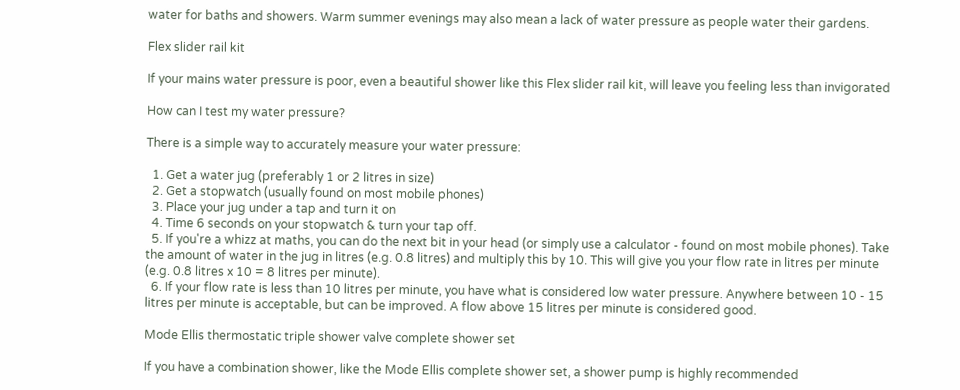water for baths and showers. Warm summer evenings may also mean a lack of water pressure as people water their gardens.

Flex slider rail kit

If your mains water pressure is poor, even a beautiful shower like this Flex slider rail kit, will leave you feeling less than invigorated

How can I test my water pressure?

There is a simple way to accurately measure your water pressure:

  1. Get a water jug (preferably 1 or 2 litres in size)
  2. Get a stopwatch (usually found on most mobile phones)
  3. Place your jug under a tap and turn it on
  4. Time 6 seconds on your stopwatch & turn your tap off.
  5. If you're a whizz at maths, you can do the next bit in your head (or simply use a calculator - found on most mobile phones). Take the amount of water in the jug in litres (e.g. 0.8 litres) and multiply this by 10. This will give you your flow rate in litres per minute (e.g. 0.8 litres x 10 = 8 litres per minute).
  6. If your flow rate is less than 10 litres per minute, you have what is considered low water pressure. Anywhere between 10 - 15 litres per minute is acceptable, but can be improved. A flow above 15 litres per minute is considered good.

Mode Ellis thermostatic triple shower valve complete shower set

If you have a combination shower, like the Mode Ellis complete shower set, a shower pump is highly recommended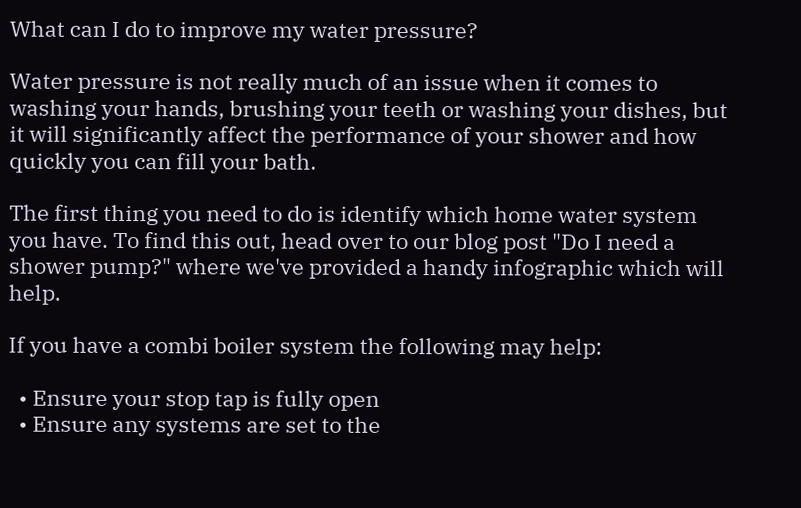What can I do to improve my water pressure?

Water pressure is not really much of an issue when it comes to washing your hands, brushing your teeth or washing your dishes, but it will significantly affect the performance of your shower and how quickly you can fill your bath.

The first thing you need to do is identify which home water system you have. To find this out, head over to our blog post "Do I need a shower pump?" where we've provided a handy infographic which will help.

If you have a combi boiler system the following may help:

  • Ensure your stop tap is fully open
  • Ensure any systems are set to the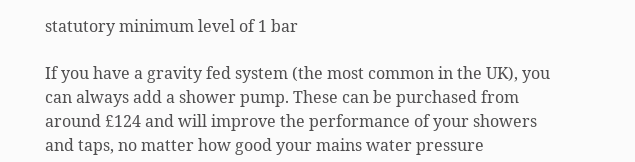statutory minimum level of 1 bar

If you have a gravity fed system (the most common in the UK), you can always add a shower pump. These can be purchased from around £124 and will improve the performance of your showers and taps, no matter how good your mains water pressure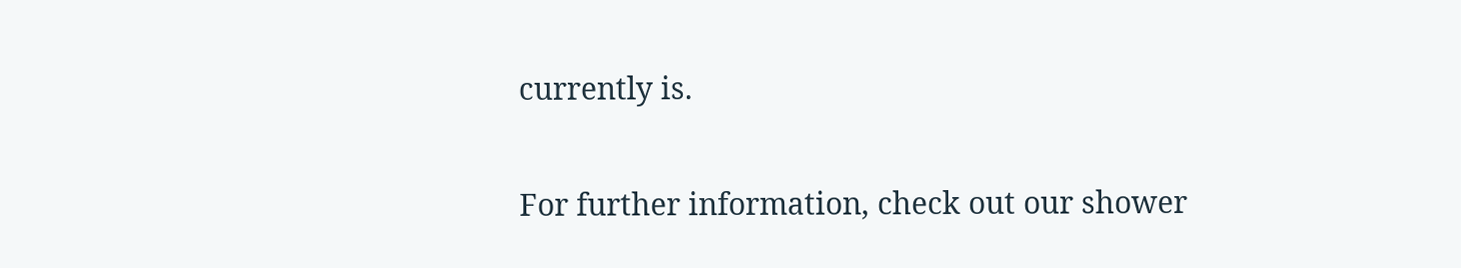currently is.

For further information, check out our shower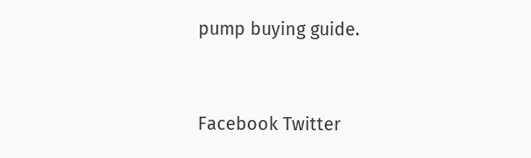pump buying guide.


Facebook Twitter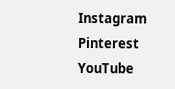Instagram Pinterest YouTube